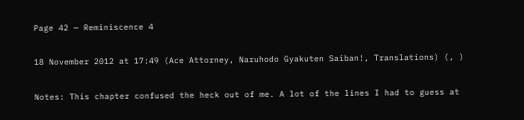Page 42 — Reminiscence 4

18 November 2012 at 17:49 (Ace Attorney, Naruhodo Gyakuten Saiban!, Translations) (, )

Notes: This chapter confused the heck out of me. A lot of the lines I had to guess at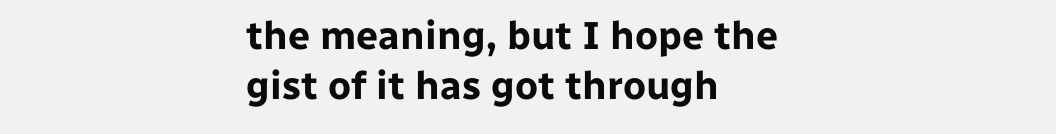the meaning, but I hope the gist of it has got through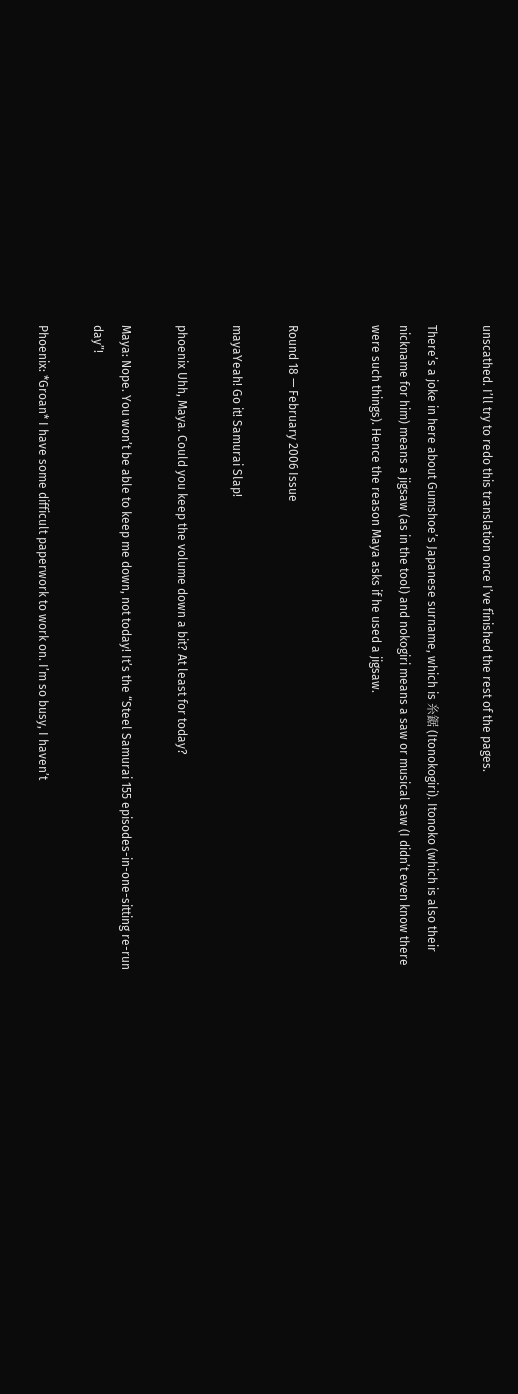unscathed. I’ll try to redo this translation once I’ve finished the rest of the pages.

There’s a joke in here about Gumshoe’s Japanese surname, which is 糸鋸 (Itonokogiri). Itonoko (which is also their nickname for him) means a jigsaw (as in the tool) and nokogiri means a saw or musical saw (I didn’t even know there were such things). Hence the reason Maya asks if he used a jigsaw.


Round 18 — February 2006 Issue

mayaYeah! Go it! Samurai Slap!

phoenix Uhh, Maya. Could you keep the volume down a bit? At least for today?

Maya: Nope. You won’t be able to keep me down, not today! It’s the “Steel Samurai 155 episodes-in-one-sitting re-run day”!

Phoenix: *Groan* I have some difficult paperwork to work on. I’m so busy, I haven’t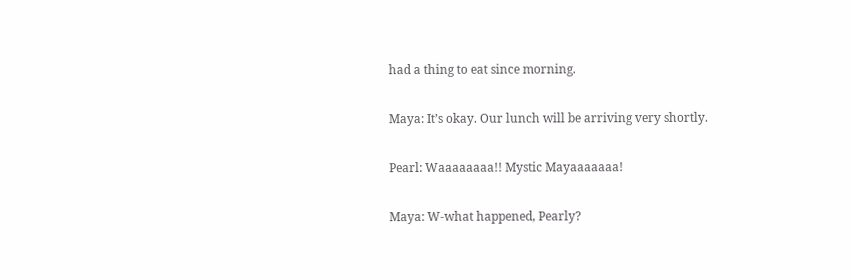had a thing to eat since morning.

Maya: It’s okay. Our lunch will be arriving very shortly.

Pearl: Waaaaaaaa!! Mystic Mayaaaaaaa!

Maya: W-what happened, Pearly?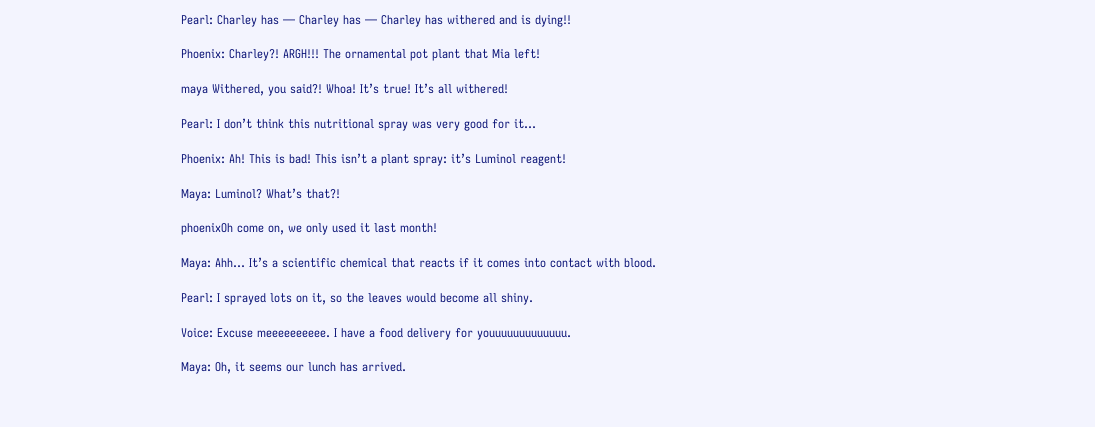Pearl: Charley has — Charley has — Charley has withered and is dying!!

Phoenix: Charley?! ARGH!!! The ornamental pot plant that Mia left!

maya Withered, you said?! Whoa! It’s true! It’s all withered!

Pearl: I don’t think this nutritional spray was very good for it…

Phoenix: Ah! This is bad! This isn’t a plant spray: it’s Luminol reagent!

Maya: Luminol? What’s that?!

phoenixOh come on, we only used it last month!

Maya: Ahh… It’s a scientific chemical that reacts if it comes into contact with blood.

Pearl: I sprayed lots on it, so the leaves would become all shiny.

Voice: Excuse meeeeeeeeee. I have a food delivery for youuuuuuuuuuuuu.

Maya: Oh, it seems our lunch has arrived.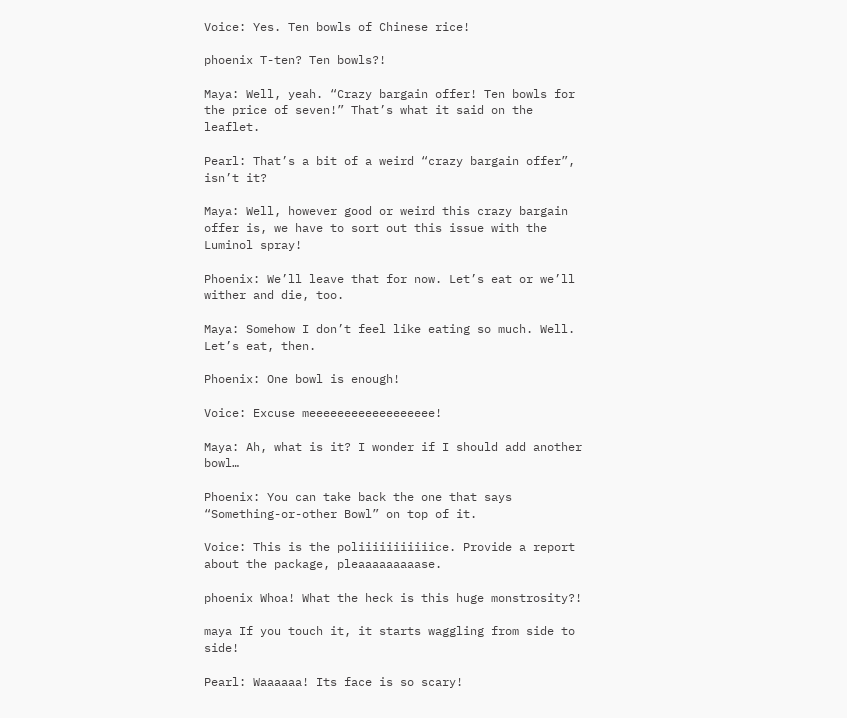Voice: Yes. Ten bowls of Chinese rice!

phoenix T-ten? Ten bowls?!

Maya: Well, yeah. “Crazy bargain offer! Ten bowls for the price of seven!” That’s what it said on the leaflet.

Pearl: That’s a bit of a weird “crazy bargain offer”, isn’t it?

Maya: Well, however good or weird this crazy bargain offer is, we have to sort out this issue with the Luminol spray!

Phoenix: We’ll leave that for now. Let’s eat or we’ll wither and die, too.

Maya: Somehow I don’t feel like eating so much. Well. Let’s eat, then.

Phoenix: One bowl is enough!

Voice: Excuse meeeeeeeeeeeeeeeeee!

Maya: Ah, what is it? I wonder if I should add another bowl…

Phoenix: You can take back the one that says “Something-or-other Bowl” on top of it.

Voice: This is the poliiiiiiiiiiice. Provide a report about the package, pleaaaaaaaaase.

phoenix Whoa! What the heck is this huge monstrosity?!

maya If you touch it, it starts waggling from side to side!

Pearl: Waaaaaa! Its face is so scary!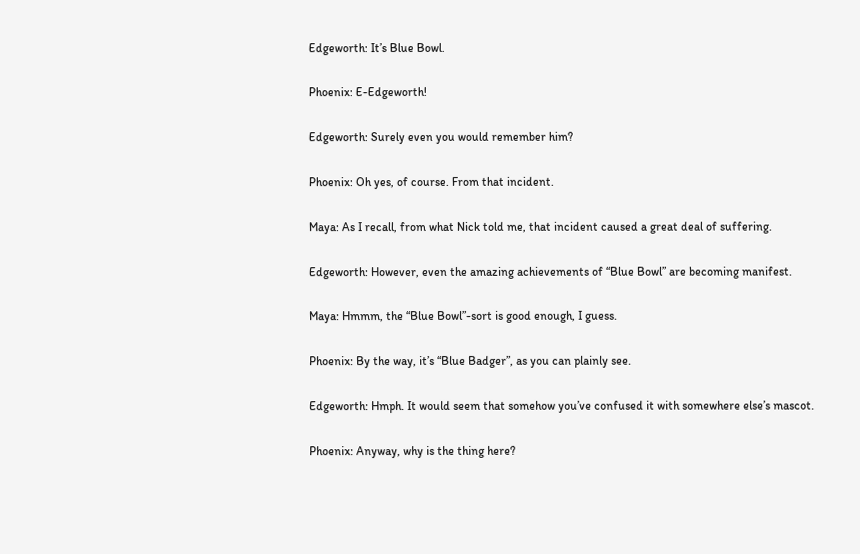Edgeworth: It’s Blue Bowl.

Phoenix: E-Edgeworth!

Edgeworth: Surely even you would remember him?

Phoenix: Oh yes, of course. From that incident.

Maya: As I recall, from what Nick told me, that incident caused a great deal of suffering.

Edgeworth: However, even the amazing achievements of “Blue Bowl” are becoming manifest.

Maya: Hmmm, the “Blue Bowl”-sort is good enough, I guess.

Phoenix: By the way, it’s “Blue Badger”, as you can plainly see.

Edgeworth: Hmph. It would seem that somehow you’ve confused it with somewhere else’s mascot.

Phoenix: Anyway, why is the thing here?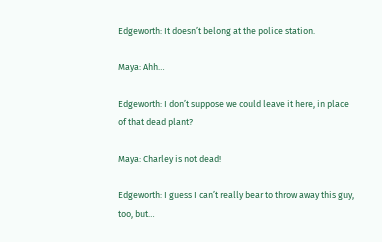Edgeworth: It doesn’t belong at the police station.

Maya: Ahh…

Edgeworth: I don’t suppose we could leave it here, in place of that dead plant?

Maya: Charley is not dead!

Edgeworth: I guess I can’t really bear to throw away this guy, too, but…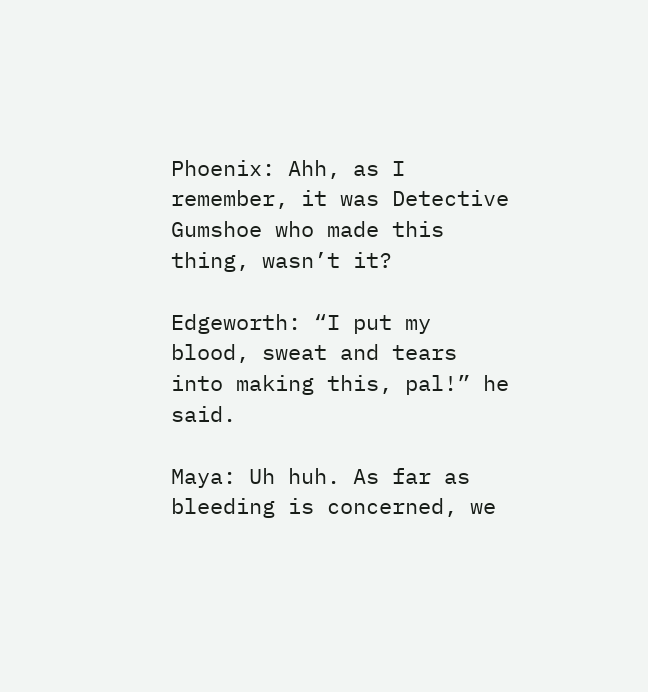Phoenix: Ahh, as I remember, it was Detective Gumshoe who made this thing, wasn’t it?

Edgeworth: “I put my blood, sweat and tears into making this, pal!” he said.

Maya: Uh huh. As far as bleeding is concerned, we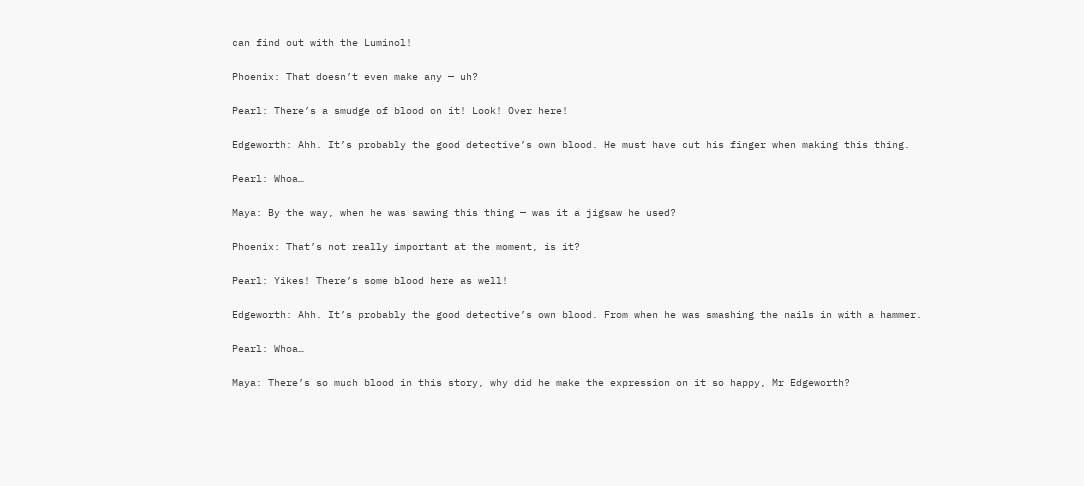can find out with the Luminol!

Phoenix: That doesn’t even make any — uh?

Pearl: There’s a smudge of blood on it! Look! Over here!

Edgeworth: Ahh. It’s probably the good detective’s own blood. He must have cut his finger when making this thing.

Pearl: Whoa…

Maya: By the way, when he was sawing this thing — was it a jigsaw he used?

Phoenix: That’s not really important at the moment, is it?

Pearl: Yikes! There’s some blood here as well!

Edgeworth: Ahh. It’s probably the good detective’s own blood. From when he was smashing the nails in with a hammer.

Pearl: Whoa…

Maya: There’s so much blood in this story, why did he make the expression on it so happy, Mr Edgeworth?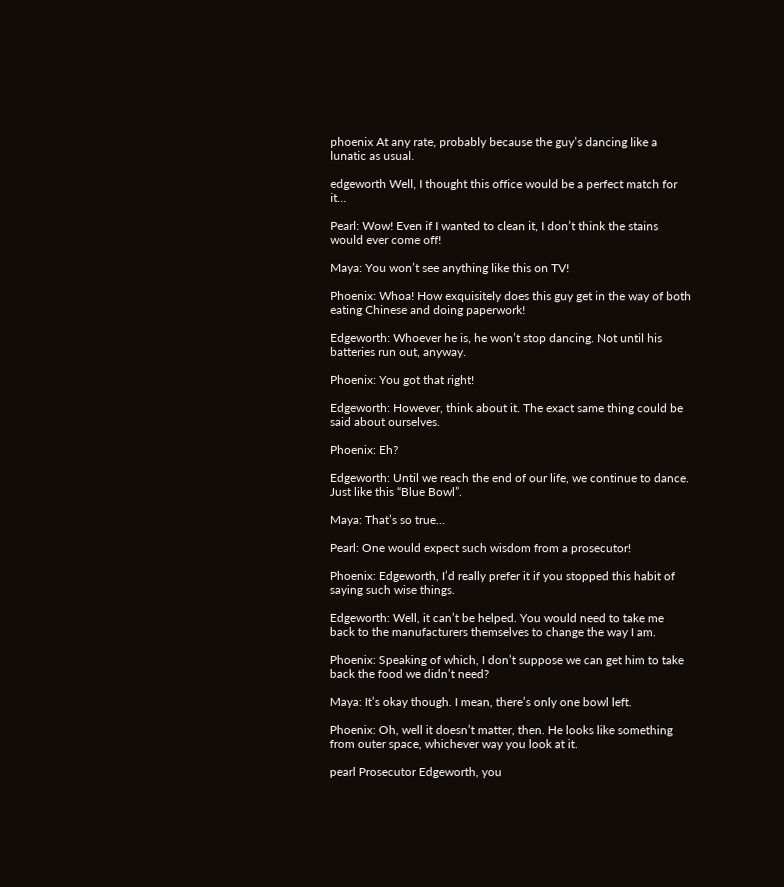phoenix At any rate, probably because the guy’s dancing like a lunatic as usual.

edgeworth Well, I thought this office would be a perfect match for it…

Pearl: Wow! Even if I wanted to clean it, I don’t think the stains would ever come off!

Maya: You won’t see anything like this on TV!

Phoenix: Whoa! How exquisitely does this guy get in the way of both eating Chinese and doing paperwork!

Edgeworth: Whoever he is, he won’t stop dancing. Not until his batteries run out, anyway.

Phoenix: You got that right!

Edgeworth: However, think about it. The exact same thing could be said about ourselves.

Phoenix: Eh?

Edgeworth: Until we reach the end of our life, we continue to dance. Just like this “Blue Bowl”.

Maya: That’s so true…

Pearl: One would expect such wisdom from a prosecutor!

Phoenix: Edgeworth, I’d really prefer it if you stopped this habit of saying such wise things.

Edgeworth: Well, it can’t be helped. You would need to take me back to the manufacturers themselves to change the way I am.

Phoenix: Speaking of which, I don’t suppose we can get him to take back the food we didn’t need?

Maya: It’s okay though. I mean, there’s only one bowl left.

Phoenix: Oh, well it doesn’t matter, then. He looks like something from outer space, whichever way you look at it.

pearl Prosecutor Edgeworth, you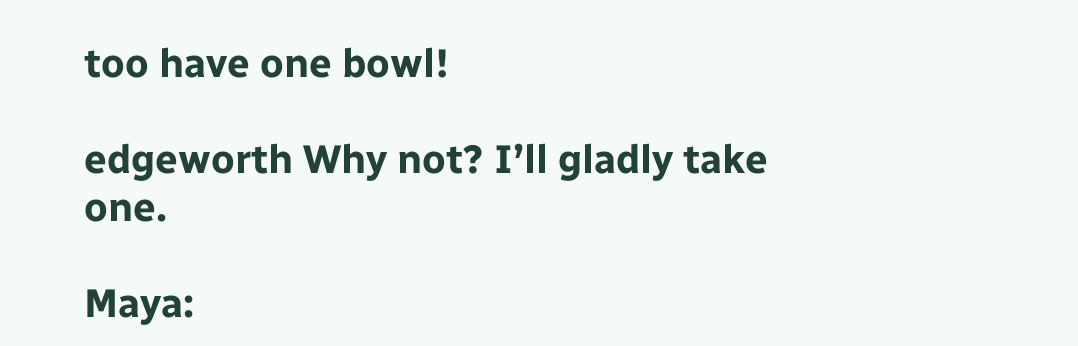too have one bowl!

edgeworth Why not? I’ll gladly take one.

Maya: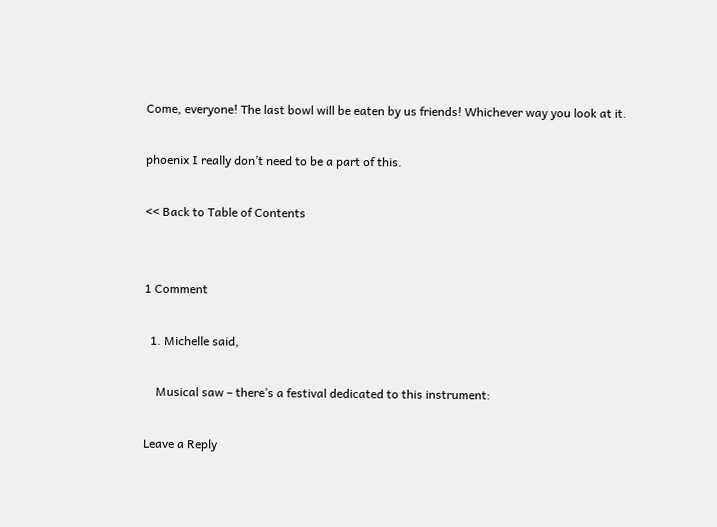Come, everyone! The last bowl will be eaten by us friends! Whichever way you look at it.

phoenix I really don’t need to be a part of this.

<< Back to Table of Contents


1 Comment

  1. Michelle said,

    Musical saw – there’s a festival dedicated to this instrument:

Leave a Reply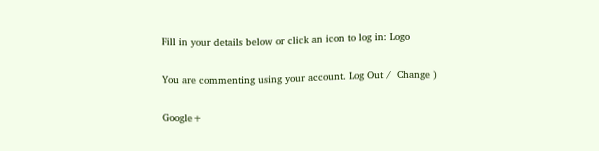Fill in your details below or click an icon to log in: Logo

You are commenting using your account. Log Out /  Change )

Google+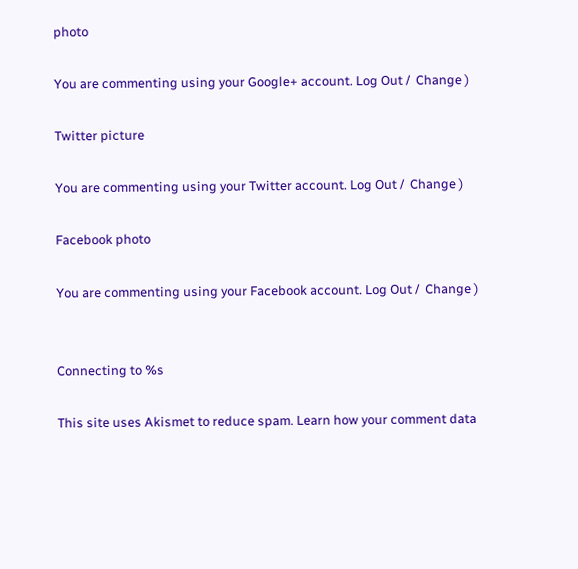photo

You are commenting using your Google+ account. Log Out /  Change )

Twitter picture

You are commenting using your Twitter account. Log Out /  Change )

Facebook photo

You are commenting using your Facebook account. Log Out /  Change )


Connecting to %s

This site uses Akismet to reduce spam. Learn how your comment data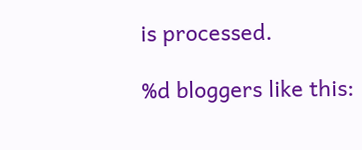is processed.

%d bloggers like this: